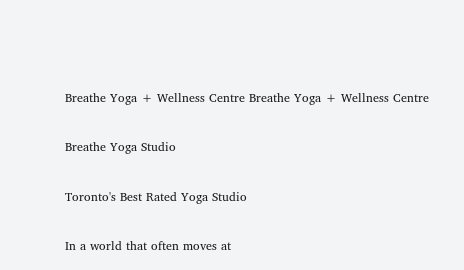Breathe Yoga + Wellness Centre Breathe Yoga + Wellness Centre

Breathe Yoga Studio

Toronto's Best Rated Yoga Studio

In a world that often moves at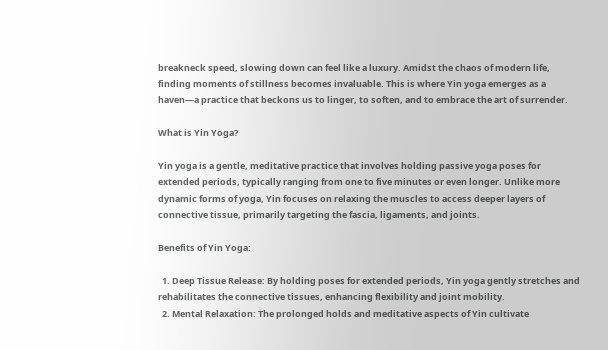breakneck speed, slowing down can feel like a luxury. Amidst the chaos of modern life, finding moments of stillness becomes invaluable. This is where Yin yoga emerges as a haven—a practice that beckons us to linger, to soften, and to embrace the art of surrender.

What is Yin Yoga?

Yin yoga is a gentle, meditative practice that involves holding passive yoga poses for extended periods, typically ranging from one to five minutes or even longer. Unlike more dynamic forms of yoga, Yin focuses on relaxing the muscles to access deeper layers of connective tissue, primarily targeting the fascia, ligaments, and joints.

Benefits of Yin Yoga:

  1. Deep Tissue Release: By holding poses for extended periods, Yin yoga gently stretches and rehabilitates the connective tissues, enhancing flexibility and joint mobility.
  2. Mental Relaxation: The prolonged holds and meditative aspects of Yin cultivate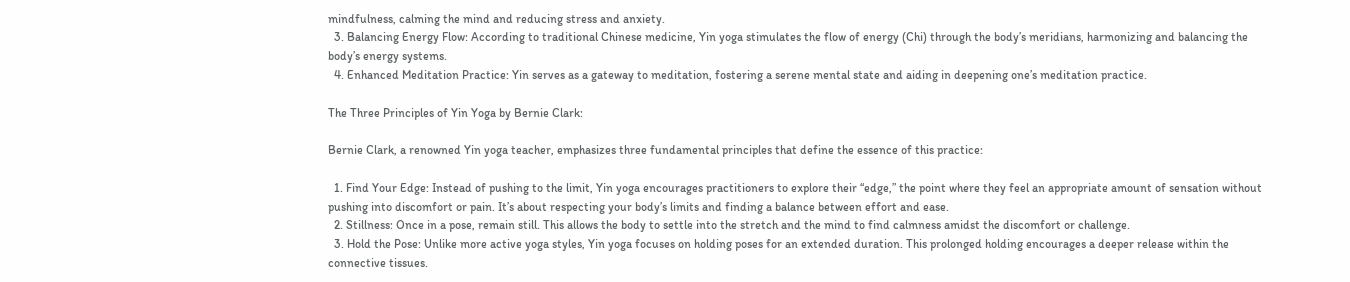mindfulness, calming the mind and reducing stress and anxiety.
  3. Balancing Energy Flow: According to traditional Chinese medicine, Yin yoga stimulates the flow of energy (Chi) through the body’s meridians, harmonizing and balancing the body’s energy systems.
  4. Enhanced Meditation Practice: Yin serves as a gateway to meditation, fostering a serene mental state and aiding in deepening one’s meditation practice.

The Three Principles of Yin Yoga by Bernie Clark:

Bernie Clark, a renowned Yin yoga teacher, emphasizes three fundamental principles that define the essence of this practice:

  1. Find Your Edge: Instead of pushing to the limit, Yin yoga encourages practitioners to explore their “edge,” the point where they feel an appropriate amount of sensation without pushing into discomfort or pain. It’s about respecting your body’s limits and finding a balance between effort and ease.
  2. Stillness: Once in a pose, remain still. This allows the body to settle into the stretch and the mind to find calmness amidst the discomfort or challenge.
  3. Hold the Pose: Unlike more active yoga styles, Yin yoga focuses on holding poses for an extended duration. This prolonged holding encourages a deeper release within the connective tissues.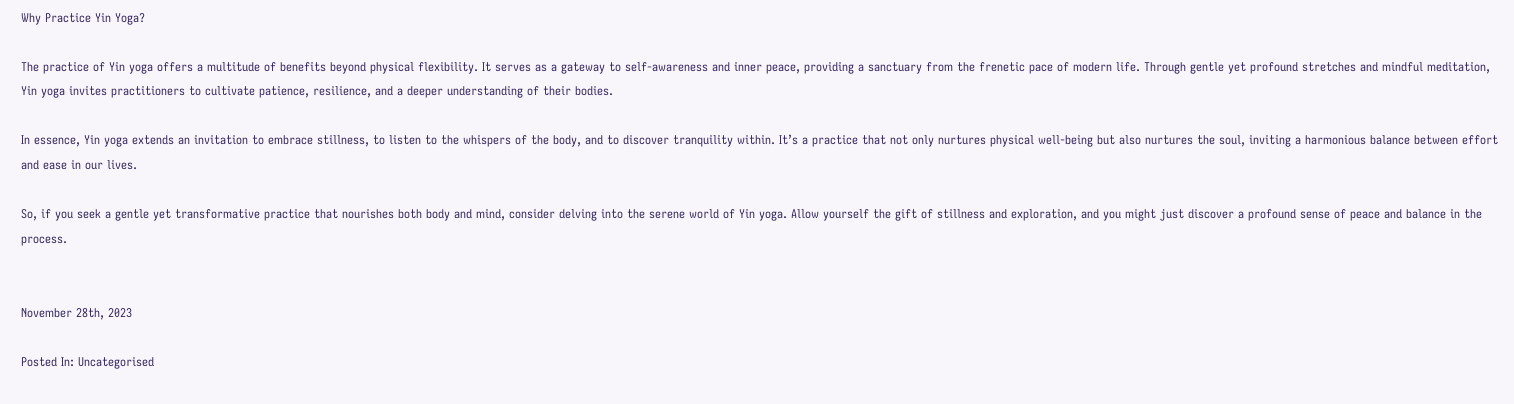Why Practice Yin Yoga?

The practice of Yin yoga offers a multitude of benefits beyond physical flexibility. It serves as a gateway to self-awareness and inner peace, providing a sanctuary from the frenetic pace of modern life. Through gentle yet profound stretches and mindful meditation, Yin yoga invites practitioners to cultivate patience, resilience, and a deeper understanding of their bodies.

In essence, Yin yoga extends an invitation to embrace stillness, to listen to the whispers of the body, and to discover tranquility within. It’s a practice that not only nurtures physical well-being but also nurtures the soul, inviting a harmonious balance between effort and ease in our lives.

So, if you seek a gentle yet transformative practice that nourishes both body and mind, consider delving into the serene world of Yin yoga. Allow yourself the gift of stillness and exploration, and you might just discover a profound sense of peace and balance in the process.


November 28th, 2023

Posted In: Uncategorised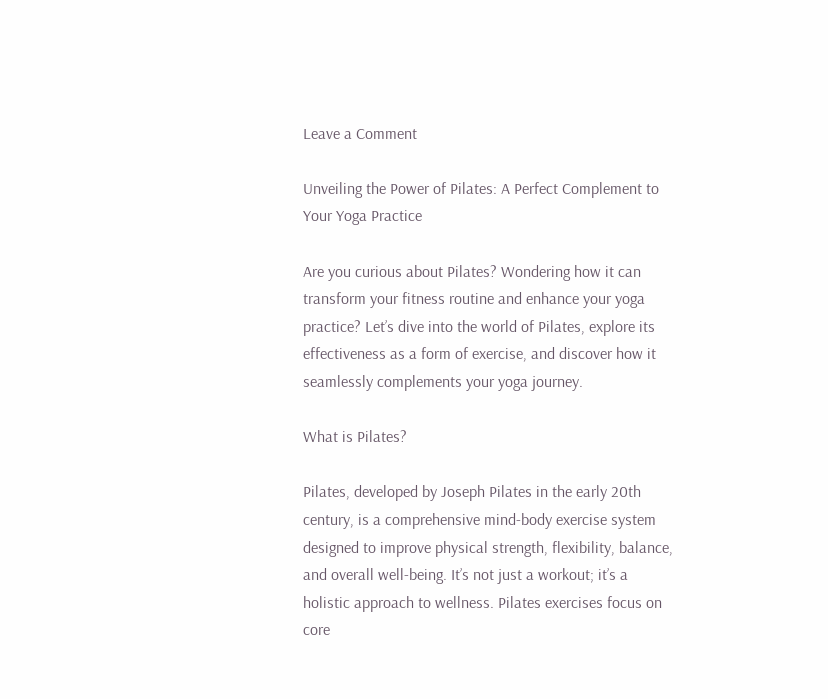Leave a Comment

Unveiling the Power of Pilates: A Perfect Complement to Your Yoga Practice

Are you curious about Pilates? Wondering how it can transform your fitness routine and enhance your yoga practice? Let’s dive into the world of Pilates, explore its effectiveness as a form of exercise, and discover how it seamlessly complements your yoga journey.

What is Pilates?

Pilates, developed by Joseph Pilates in the early 20th century, is a comprehensive mind-body exercise system designed to improve physical strength, flexibility, balance, and overall well-being. It’s not just a workout; it’s a holistic approach to wellness. Pilates exercises focus on core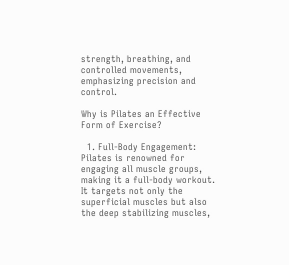strength, breathing, and controlled movements, emphasizing precision and control.

Why is Pilates an Effective Form of Exercise?

  1. Full-Body Engagement: Pilates is renowned for engaging all muscle groups, making it a full-body workout. It targets not only the superficial muscles but also the deep stabilizing muscles,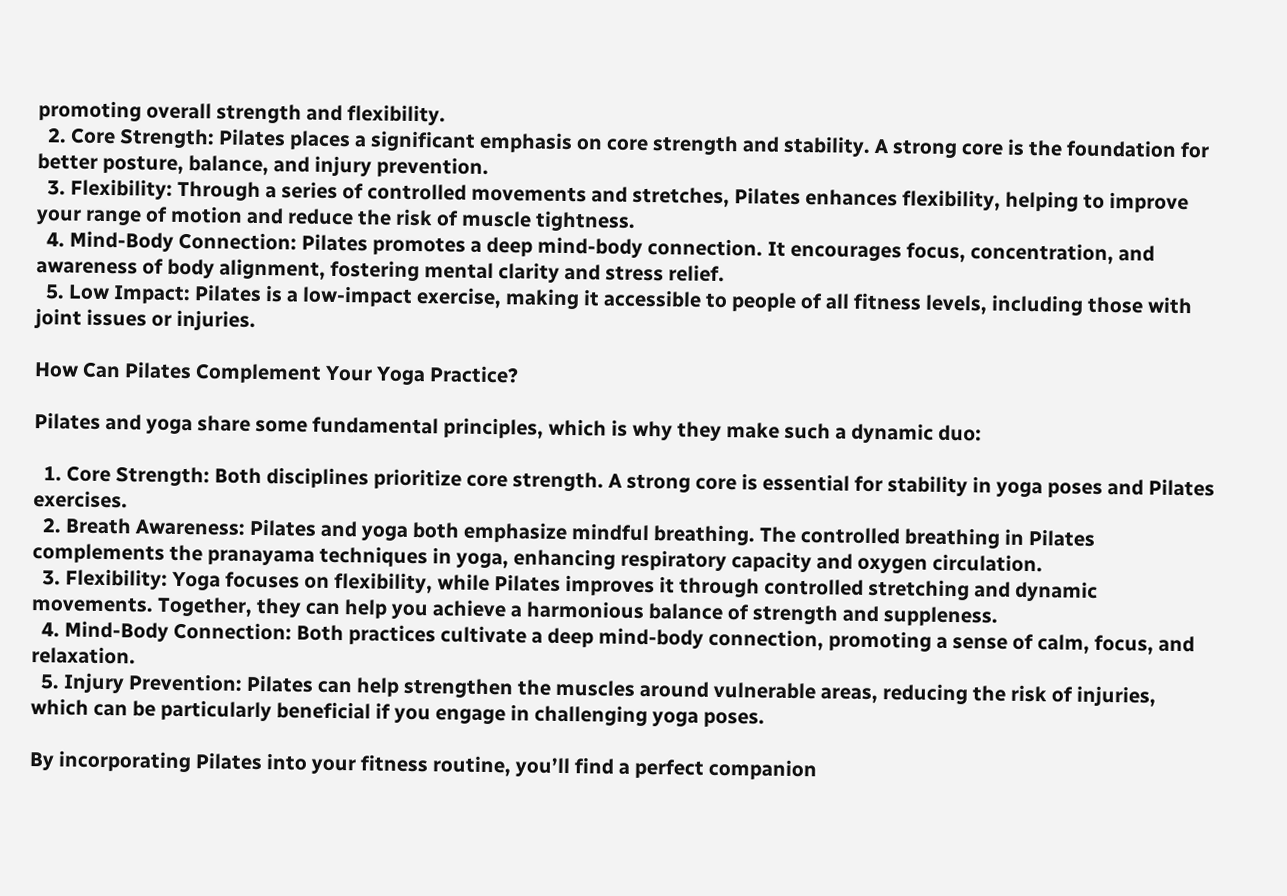promoting overall strength and flexibility.
  2. Core Strength: Pilates places a significant emphasis on core strength and stability. A strong core is the foundation for better posture, balance, and injury prevention.
  3. Flexibility: Through a series of controlled movements and stretches, Pilates enhances flexibility, helping to improve your range of motion and reduce the risk of muscle tightness.
  4. Mind-Body Connection: Pilates promotes a deep mind-body connection. It encourages focus, concentration, and awareness of body alignment, fostering mental clarity and stress relief.
  5. Low Impact: Pilates is a low-impact exercise, making it accessible to people of all fitness levels, including those with joint issues or injuries.

How Can Pilates Complement Your Yoga Practice?

Pilates and yoga share some fundamental principles, which is why they make such a dynamic duo:

  1. Core Strength: Both disciplines prioritize core strength. A strong core is essential for stability in yoga poses and Pilates exercises.
  2. Breath Awareness: Pilates and yoga both emphasize mindful breathing. The controlled breathing in Pilates complements the pranayama techniques in yoga, enhancing respiratory capacity and oxygen circulation.
  3. Flexibility: Yoga focuses on flexibility, while Pilates improves it through controlled stretching and dynamic movements. Together, they can help you achieve a harmonious balance of strength and suppleness.
  4. Mind-Body Connection: Both practices cultivate a deep mind-body connection, promoting a sense of calm, focus, and relaxation.
  5. Injury Prevention: Pilates can help strengthen the muscles around vulnerable areas, reducing the risk of injuries, which can be particularly beneficial if you engage in challenging yoga poses.

By incorporating Pilates into your fitness routine, you’ll find a perfect companion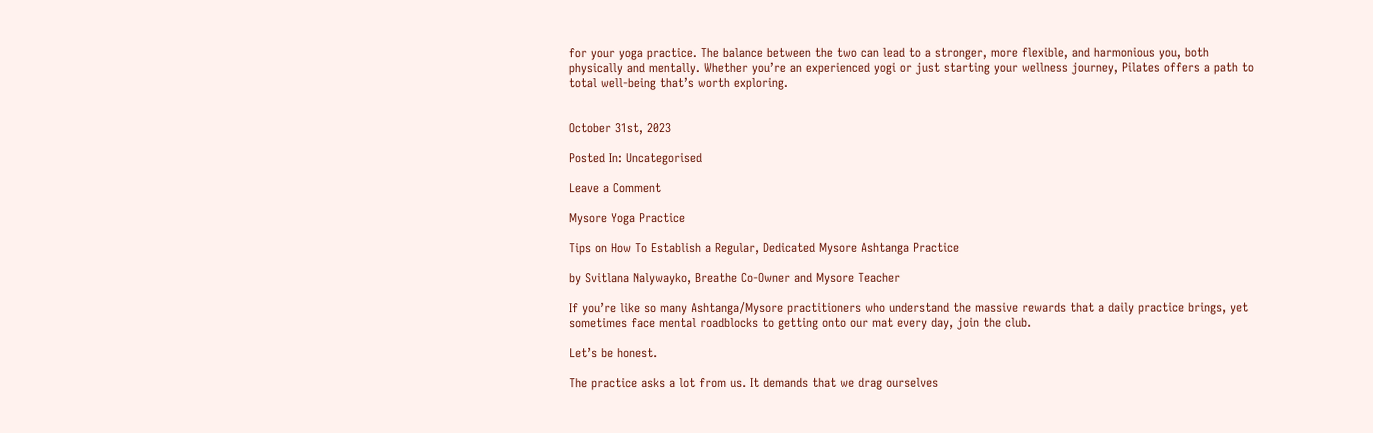for your yoga practice. The balance between the two can lead to a stronger, more flexible, and harmonious you, both physically and mentally. Whether you’re an experienced yogi or just starting your wellness journey, Pilates offers a path to total well-being that’s worth exploring.


October 31st, 2023

Posted In: Uncategorised

Leave a Comment

Mysore Yoga Practice

Tips on How To Establish a Regular, Dedicated Mysore Ashtanga Practice

by Svitlana Nalywayko, Breathe Co-Owner and Mysore Teacher

If you’re like so many Ashtanga/Mysore practitioners who understand the massive rewards that a daily practice brings, yet sometimes face mental roadblocks to getting onto our mat every day, join the club.

Let’s be honest.

The practice asks a lot from us. It demands that we drag ourselves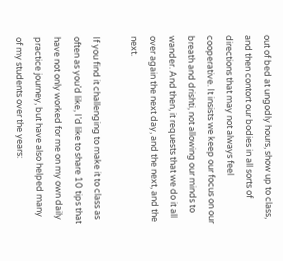out of bed at ungodly hours, show up to class, and then contort our bodies in all sorts of directions that may not always feel cooperative. It insists we keep our focus on our breath and drishti, not allowing our minds to wander. And then, it requests that we do it all over again the next day, and the next, and the next.

If you find it challenging to make it to class as often as you’d like, I’d like to share 10 tips that have not only worked for me on my own daily practice journey, but have also helped many of my students over the years: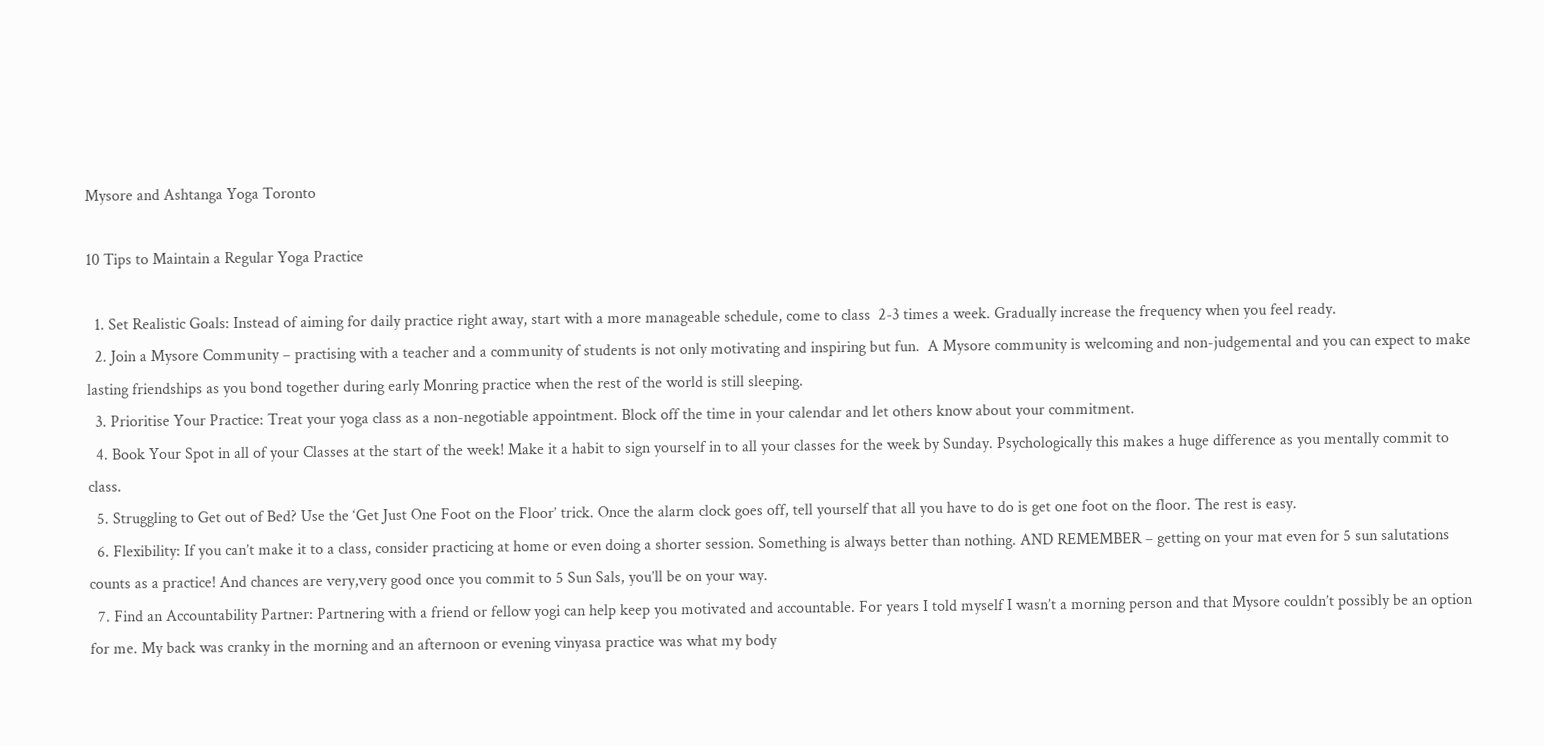Mysore and Ashtanga Yoga Toronto

10 Tips to Maintain a Regular Yoga Practice

  1. Set Realistic Goals: Instead of aiming for daily practice right away, start with a more manageable schedule, come to class  2-3 times a week. Gradually increase the frequency when you feel ready.
  2. Join a Mysore Community – practising with a teacher and a community of students is not only motivating and inspiring but fun.  A Mysore community is welcoming and non-judgemental and you can expect to make lasting friendships as you bond together during early Monring practice when the rest of the world is still sleeping.
  3. Prioritise Your Practice: Treat your yoga class as a non-negotiable appointment. Block off the time in your calendar and let others know about your commitment.
  4. Book Your Spot in all of your Classes at the start of the week! Make it a habit to sign yourself in to all your classes for the week by Sunday. Psychologically this makes a huge difference as you mentally commit to class.
  5. Struggling to Get out of Bed? Use the ‘Get Just One Foot on the Floor’ trick. Once the alarm clock goes off, tell yourself that all you have to do is get one foot on the floor. The rest is easy.
  6. Flexibility: If you can’t make it to a class, consider practicing at home or even doing a shorter session. Something is always better than nothing. AND REMEMBER – getting on your mat even for 5 sun salutations counts as a practice! And chances are very,very good once you commit to 5 Sun Sals, you’ll be on your way.
  7. Find an Accountability Partner: Partnering with a friend or fellow yogi can help keep you motivated and accountable. For years I told myself I wasn’t a morning person and that Mysore couldn’t possibly be an option for me. My back was cranky in the morning and an afternoon or evening vinyasa practice was what my body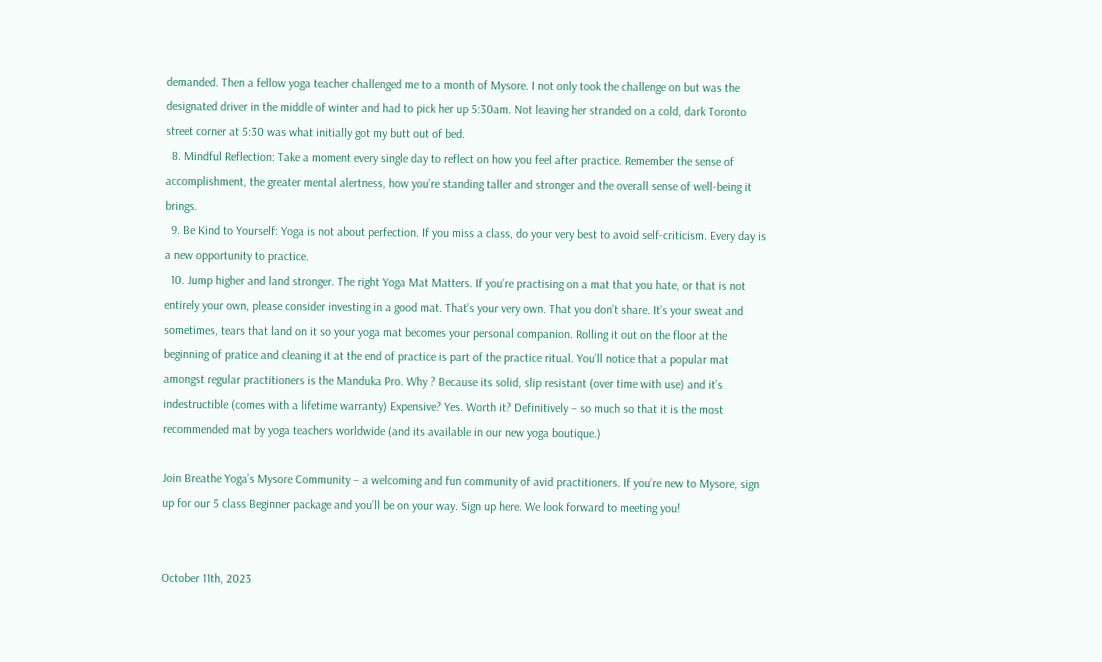demanded. Then a fellow yoga teacher challenged me to a month of Mysore. I not only took the challenge on but was the designated driver in the middle of winter and had to pick her up 5:30am. Not leaving her stranded on a cold, dark Toronto street corner at 5:30 was what initially got my butt out of bed.
  8. Mindful Reflection: Take a moment every single day to reflect on how you feel after practice. Remember the sense of accomplishment, the greater mental alertness, how you’re standing taller and stronger and the overall sense of well-being it brings.
  9. Be Kind to Yourself: Yoga is not about perfection. If you miss a class, do your very best to avoid self-criticism. Every day is a new opportunity to practice.
  10. Jump higher and land stronger. The right Yoga Mat Matters. If you’re practising on a mat that you hate, or that is not entirely your own, please consider investing in a good mat. That’s your very own. That you don’t share. It’s your sweat and sometimes, tears that land on it so your yoga mat becomes your personal companion. Rolling it out on the floor at the beginning of pratice and cleaning it at the end of practice is part of the practice ritual. You’ll notice that a popular mat amongst regular practitioners is the Manduka Pro. Why ? Because its solid, slip resistant (over time with use) and it’s indestructible (comes with a lifetime warranty) Expensive? Yes. Worth it? Definitively – so much so that it is the most recommended mat by yoga teachers worldwide (and its available in our new yoga boutique.)

Join Breathe Yoga’s Mysore Community – a welcoming and fun community of avid practitioners. If you’re new to Mysore, sign up for our 5 class Beginner package and you’ll be on your way. Sign up here. We look forward to meeting you!


October 11th, 2023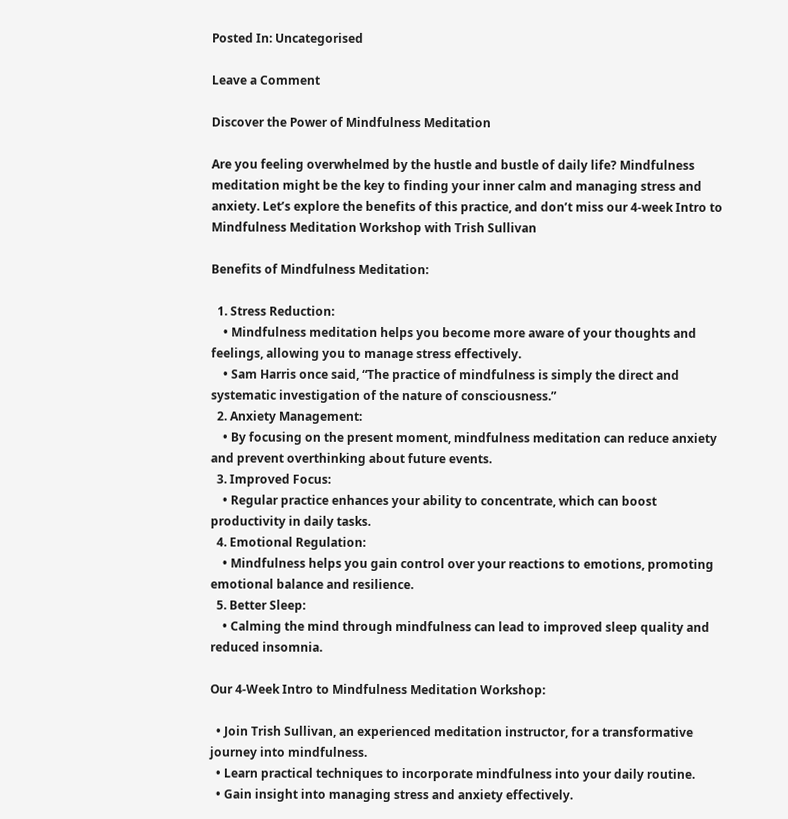Posted In: Uncategorised

Leave a Comment

Discover the Power of Mindfulness Meditation

Are you feeling overwhelmed by the hustle and bustle of daily life? Mindfulness meditation might be the key to finding your inner calm and managing stress and anxiety. Let’s explore the benefits of this practice, and don’t miss our 4-week Intro to Mindfulness Meditation Workshop with Trish Sullivan

Benefits of Mindfulness Meditation:

  1. Stress Reduction:
    • Mindfulness meditation helps you become more aware of your thoughts and feelings, allowing you to manage stress effectively.
    • Sam Harris once said, “The practice of mindfulness is simply the direct and systematic investigation of the nature of consciousness.”
  2. Anxiety Management:
    • By focusing on the present moment, mindfulness meditation can reduce anxiety and prevent overthinking about future events.
  3. Improved Focus:
    • Regular practice enhances your ability to concentrate, which can boost productivity in daily tasks.
  4. Emotional Regulation:
    • Mindfulness helps you gain control over your reactions to emotions, promoting emotional balance and resilience.
  5. Better Sleep:
    • Calming the mind through mindfulness can lead to improved sleep quality and reduced insomnia.

Our 4-Week Intro to Mindfulness Meditation Workshop:

  • Join Trish Sullivan, an experienced meditation instructor, for a transformative journey into mindfulness.
  • Learn practical techniques to incorporate mindfulness into your daily routine.
  • Gain insight into managing stress and anxiety effectively.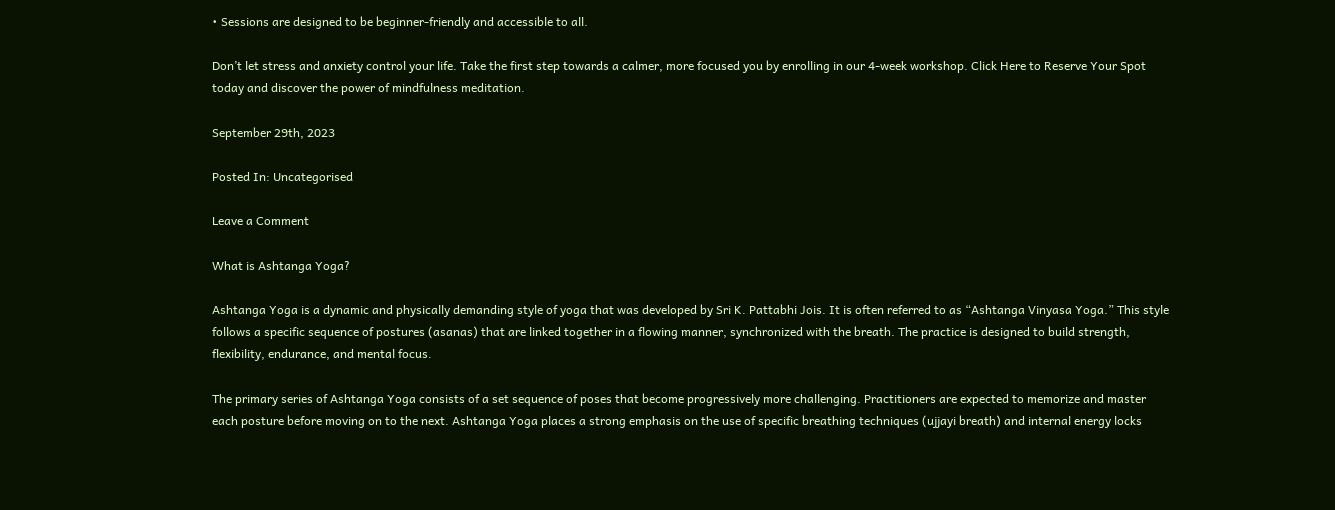• Sessions are designed to be beginner-friendly and accessible to all.

Don’t let stress and anxiety control your life. Take the first step towards a calmer, more focused you by enrolling in our 4-week workshop. Click Here to Reserve Your Spot today and discover the power of mindfulness meditation.

September 29th, 2023

Posted In: Uncategorised

Leave a Comment

What is Ashtanga Yoga?

Ashtanga Yoga is a dynamic and physically demanding style of yoga that was developed by Sri K. Pattabhi Jois. It is often referred to as “Ashtanga Vinyasa Yoga.” This style follows a specific sequence of postures (asanas) that are linked together in a flowing manner, synchronized with the breath. The practice is designed to build strength, flexibility, endurance, and mental focus.

The primary series of Ashtanga Yoga consists of a set sequence of poses that become progressively more challenging. Practitioners are expected to memorize and master each posture before moving on to the next. Ashtanga Yoga places a strong emphasis on the use of specific breathing techniques (ujjayi breath) and internal energy locks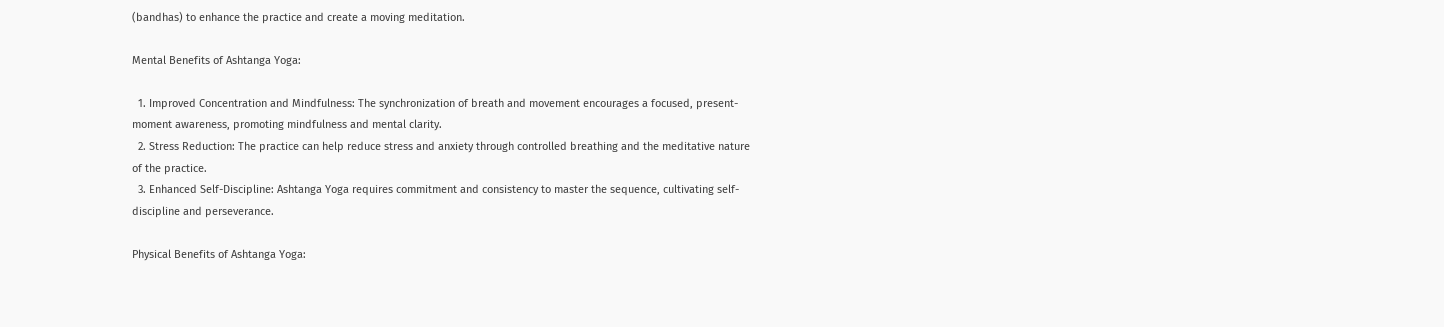(bandhas) to enhance the practice and create a moving meditation.

Mental Benefits of Ashtanga Yoga:

  1. Improved Concentration and Mindfulness: The synchronization of breath and movement encourages a focused, present-moment awareness, promoting mindfulness and mental clarity.
  2. Stress Reduction: The practice can help reduce stress and anxiety through controlled breathing and the meditative nature of the practice.
  3. Enhanced Self-Discipline: Ashtanga Yoga requires commitment and consistency to master the sequence, cultivating self-discipline and perseverance.

Physical Benefits of Ashtanga Yoga: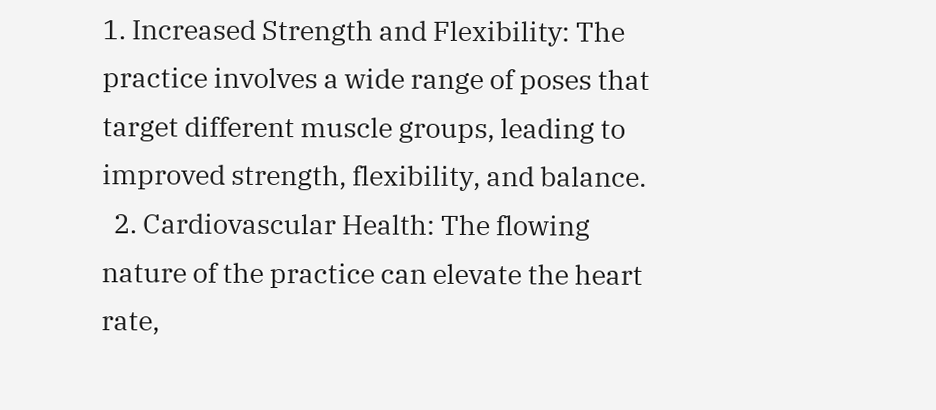1. Increased Strength and Flexibility: The practice involves a wide range of poses that target different muscle groups, leading to improved strength, flexibility, and balance.
  2. Cardiovascular Health: The flowing nature of the practice can elevate the heart rate,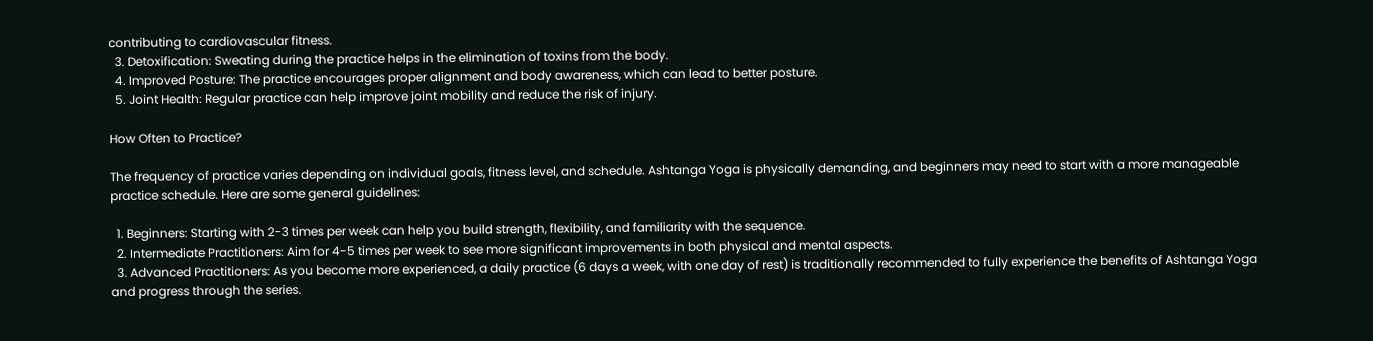contributing to cardiovascular fitness.
  3. Detoxification: Sweating during the practice helps in the elimination of toxins from the body.
  4. Improved Posture: The practice encourages proper alignment and body awareness, which can lead to better posture.
  5. Joint Health: Regular practice can help improve joint mobility and reduce the risk of injury.

How Often to Practice?

The frequency of practice varies depending on individual goals, fitness level, and schedule. Ashtanga Yoga is physically demanding, and beginners may need to start with a more manageable practice schedule. Here are some general guidelines:

  1. Beginners: Starting with 2-3 times per week can help you build strength, flexibility, and familiarity with the sequence.
  2. Intermediate Practitioners: Aim for 4-5 times per week to see more significant improvements in both physical and mental aspects.
  3. Advanced Practitioners: As you become more experienced, a daily practice (6 days a week, with one day of rest) is traditionally recommended to fully experience the benefits of Ashtanga Yoga and progress through the series.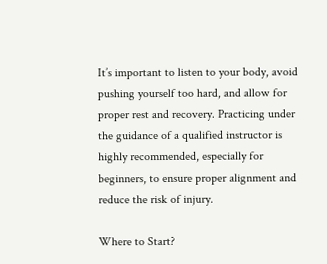It’s important to listen to your body, avoid pushing yourself too hard, and allow for proper rest and recovery. Practicing under the guidance of a qualified instructor is highly recommended, especially for beginners, to ensure proper alignment and reduce the risk of injury.

Where to Start?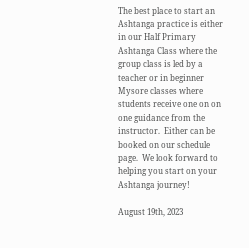The best place to start an Ashtanga practice is either in our Half Primary Ashtanga Class where the group class is led by a teacher or in beginner Mysore classes where students receive one on on one guidance from the instructor.  Either can be booked on our schedule page.  We look forward to helping you start on your Ashtanga journey!

August 19th, 2023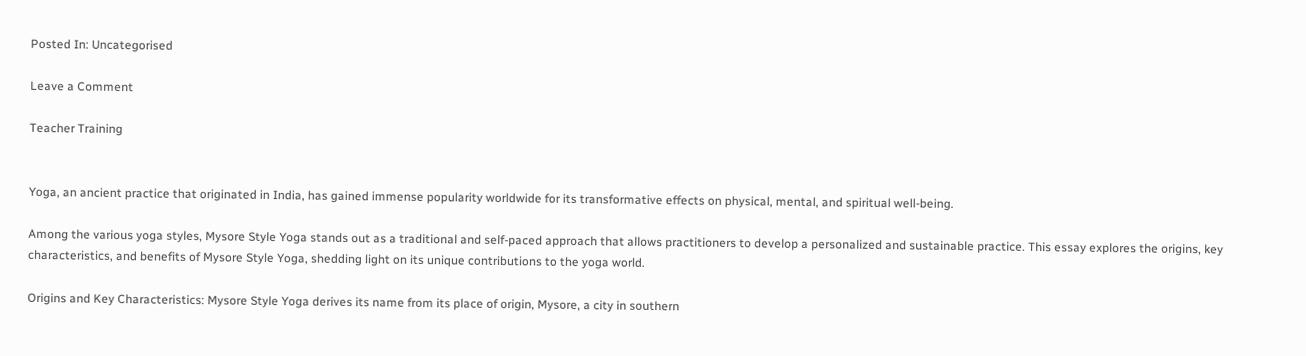Posted In: Uncategorised

Leave a Comment

Teacher Training


Yoga, an ancient practice that originated in India, has gained immense popularity worldwide for its transformative effects on physical, mental, and spiritual well-being.

Among the various yoga styles, Mysore Style Yoga stands out as a traditional and self-paced approach that allows practitioners to develop a personalized and sustainable practice. This essay explores the origins, key characteristics, and benefits of Mysore Style Yoga, shedding light on its unique contributions to the yoga world.

Origins and Key Characteristics: Mysore Style Yoga derives its name from its place of origin, Mysore, a city in southern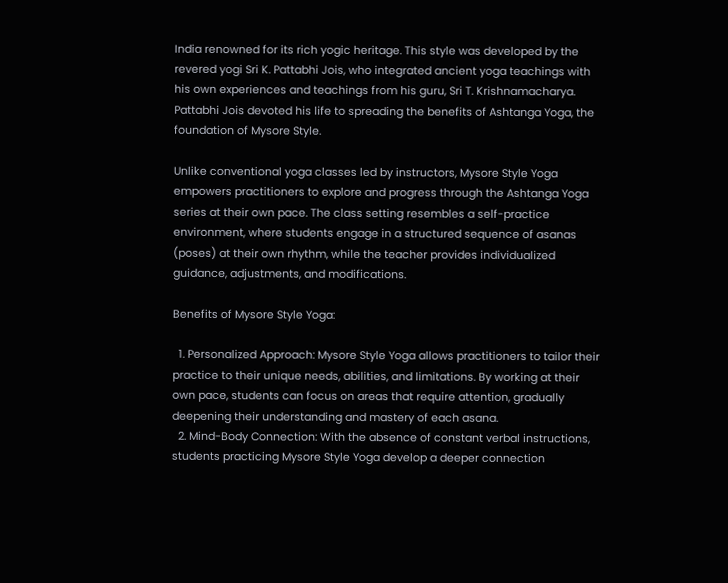India renowned for its rich yogic heritage. This style was developed by the revered yogi Sri K. Pattabhi Jois, who integrated ancient yoga teachings with his own experiences and teachings from his guru, Sri T. Krishnamacharya. Pattabhi Jois devoted his life to spreading the benefits of Ashtanga Yoga, the foundation of Mysore Style.

Unlike conventional yoga classes led by instructors, Mysore Style Yoga empowers practitioners to explore and progress through the Ashtanga Yoga series at their own pace. The class setting resembles a self-practice environment, where students engage in a structured sequence of asanas (poses) at their own rhythm, while the teacher provides individualized guidance, adjustments, and modifications.

Benefits of Mysore Style Yoga:

  1. Personalized Approach: Mysore Style Yoga allows practitioners to tailor their practice to their unique needs, abilities, and limitations. By working at their own pace, students can focus on areas that require attention, gradually deepening their understanding and mastery of each asana.
  2. Mind-Body Connection: With the absence of constant verbal instructions, students practicing Mysore Style Yoga develop a deeper connection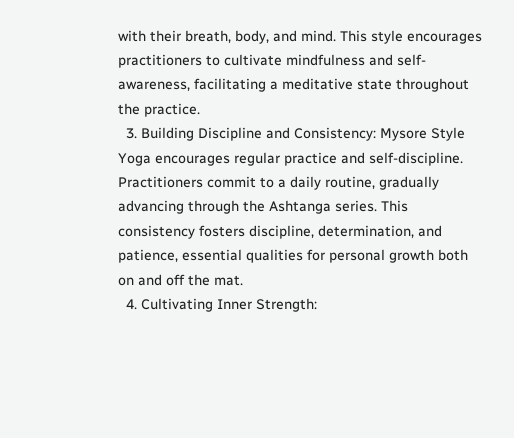with their breath, body, and mind. This style encourages practitioners to cultivate mindfulness and self-awareness, facilitating a meditative state throughout the practice.
  3. Building Discipline and Consistency: Mysore Style Yoga encourages regular practice and self-discipline. Practitioners commit to a daily routine, gradually advancing through the Ashtanga series. This consistency fosters discipline, determination, and patience, essential qualities for personal growth both on and off the mat.
  4. Cultivating Inner Strength: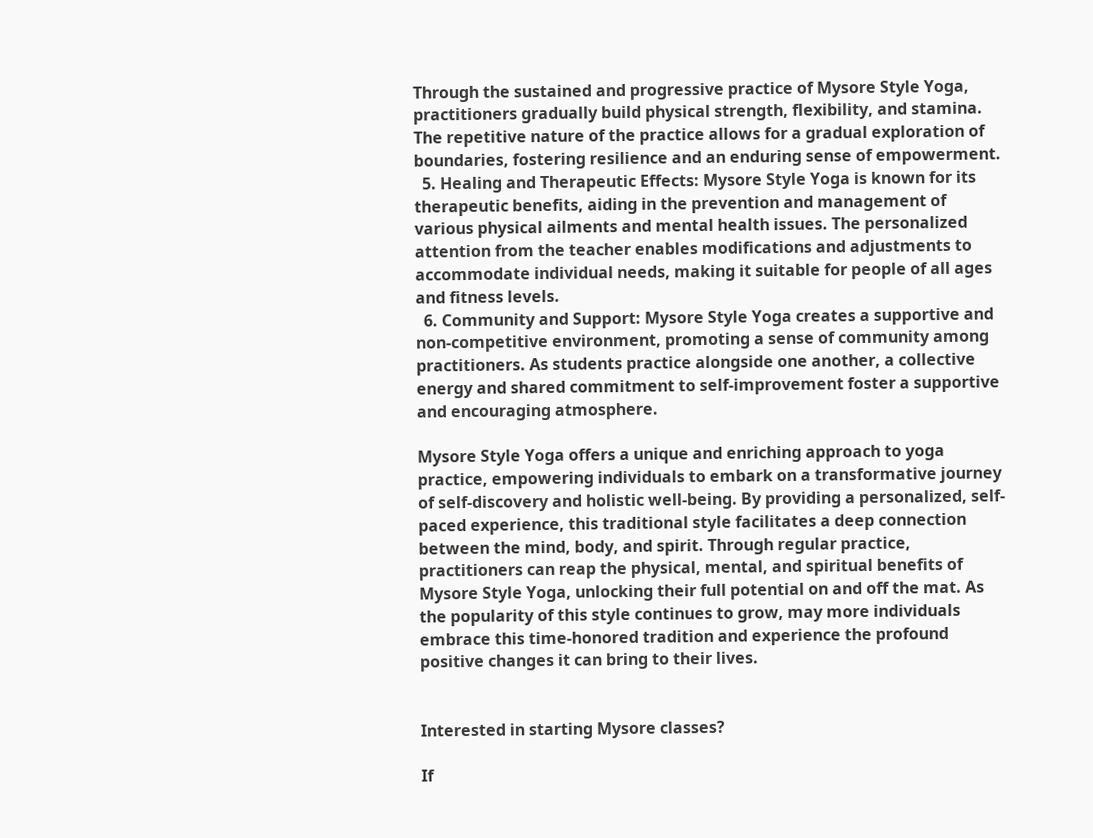Through the sustained and progressive practice of Mysore Style Yoga, practitioners gradually build physical strength, flexibility, and stamina. The repetitive nature of the practice allows for a gradual exploration of boundaries, fostering resilience and an enduring sense of empowerment.
  5. Healing and Therapeutic Effects: Mysore Style Yoga is known for its therapeutic benefits, aiding in the prevention and management of various physical ailments and mental health issues. The personalized attention from the teacher enables modifications and adjustments to accommodate individual needs, making it suitable for people of all ages and fitness levels.
  6. Community and Support: Mysore Style Yoga creates a supportive and non-competitive environment, promoting a sense of community among practitioners. As students practice alongside one another, a collective energy and shared commitment to self-improvement foster a supportive and encouraging atmosphere.

Mysore Style Yoga offers a unique and enriching approach to yoga practice, empowering individuals to embark on a transformative journey of self-discovery and holistic well-being. By providing a personalized, self-paced experience, this traditional style facilitates a deep connection between the mind, body, and spirit. Through regular practice, practitioners can reap the physical, mental, and spiritual benefits of Mysore Style Yoga, unlocking their full potential on and off the mat. As the popularity of this style continues to grow, may more individuals embrace this time-honored tradition and experience the profound positive changes it can bring to their lives.


Interested in starting Mysore classes?

If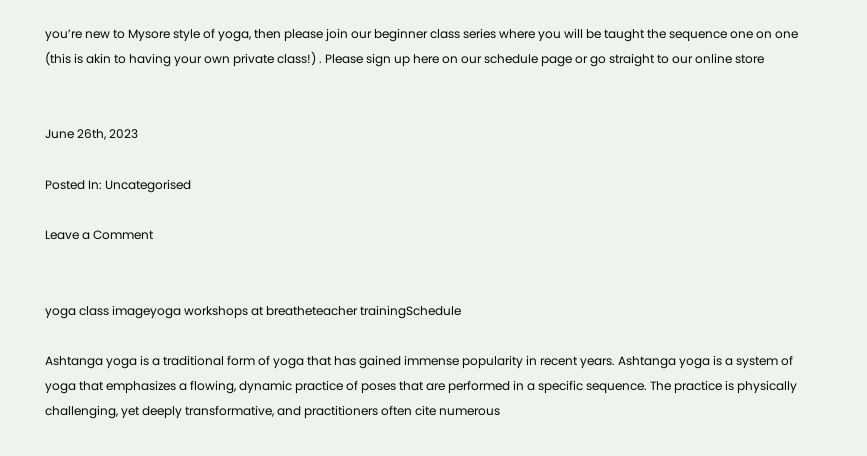you’re new to Mysore style of yoga, then please join our beginner class series where you will be taught the sequence one on one (this is akin to having your own private class!) . Please sign up here on our schedule page or go straight to our online store


June 26th, 2023

Posted In: Uncategorised

Leave a Comment


yoga class imageyoga workshops at breatheteacher trainingSchedule

Ashtanga yoga is a traditional form of yoga that has gained immense popularity in recent years. Ashtanga yoga is a system of yoga that emphasizes a flowing, dynamic practice of poses that are performed in a specific sequence. The practice is physically challenging, yet deeply transformative, and practitioners often cite numerous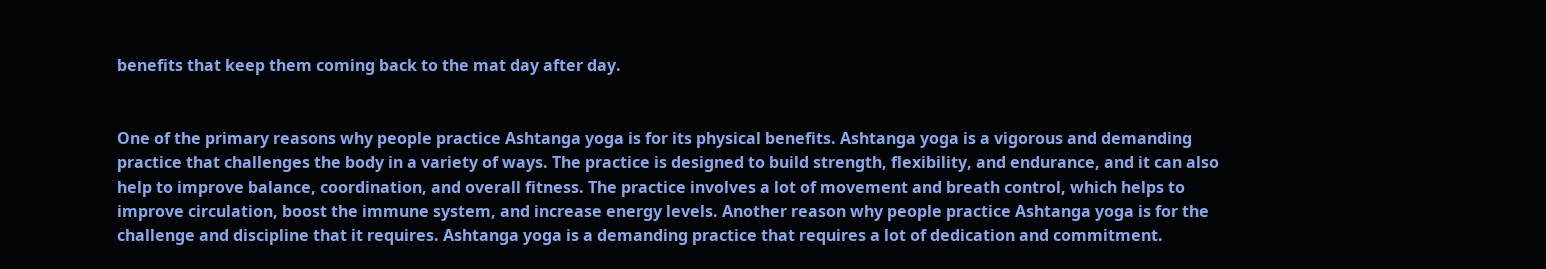benefits that keep them coming back to the mat day after day.


One of the primary reasons why people practice Ashtanga yoga is for its physical benefits. Ashtanga yoga is a vigorous and demanding practice that challenges the body in a variety of ways. The practice is designed to build strength, flexibility, and endurance, and it can also help to improve balance, coordination, and overall fitness. The practice involves a lot of movement and breath control, which helps to improve circulation, boost the immune system, and increase energy levels. Another reason why people practice Ashtanga yoga is for the challenge and discipline that it requires. Ashtanga yoga is a demanding practice that requires a lot of dedication and commitment.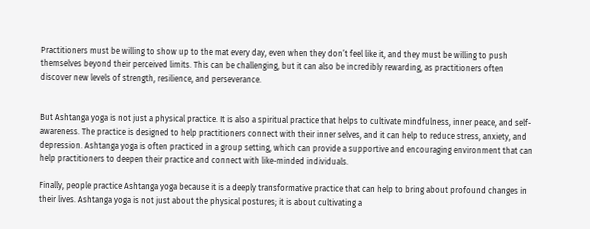Practitioners must be willing to show up to the mat every day, even when they don’t feel like it, and they must be willing to push themselves beyond their perceived limits. This can be challenging, but it can also be incredibly rewarding, as practitioners often discover new levels of strength, resilience, and perseverance.


But Ashtanga yoga is not just a physical practice. It is also a spiritual practice that helps to cultivate mindfulness, inner peace, and self-awareness. The practice is designed to help practitioners connect with their inner selves, and it can help to reduce stress, anxiety, and depression. Ashtanga yoga is often practiced in a group setting, which can provide a supportive and encouraging environment that can help practitioners to deepen their practice and connect with like-minded individuals.

Finally, people practice Ashtanga yoga because it is a deeply transformative practice that can help to bring about profound changes in their lives. Ashtanga yoga is not just about the physical postures; it is about cultivating a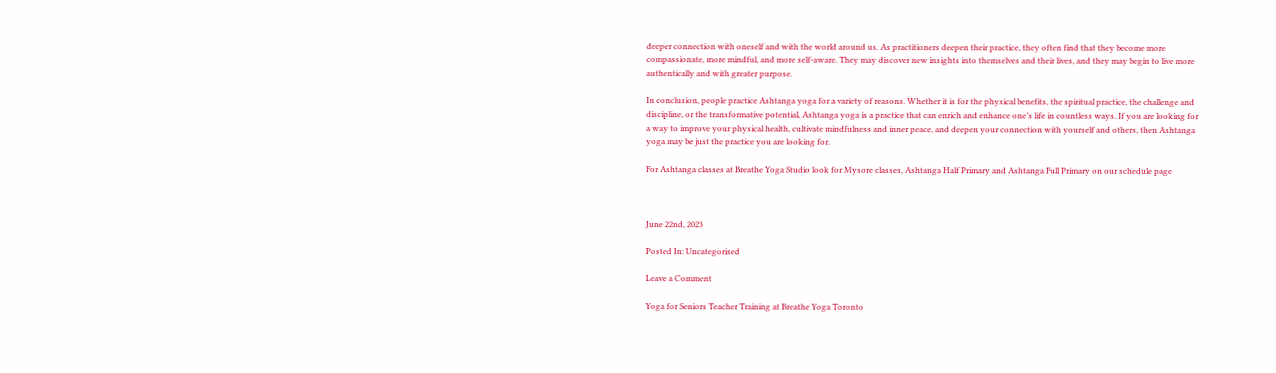deeper connection with oneself and with the world around us. As practitioners deepen their practice, they often find that they become more compassionate, more mindful, and more self-aware. They may discover new insights into themselves and their lives, and they may begin to live more authentically and with greater purpose.

In conclusion, people practice Ashtanga yoga for a variety of reasons. Whether it is for the physical benefits, the spiritual practice, the challenge and discipline, or the transformative potential, Ashtanga yoga is a practice that can enrich and enhance one’s life in countless ways. If you are looking for a way to improve your physical health, cultivate mindfulness and inner peace, and deepen your connection with yourself and others, then Ashtanga yoga may be just the practice you are looking for.

For Ashtanga classes at Breathe Yoga Studio look for Mysore classes, Ashtanga Half Primary and Ashtanga Full Primary on our schedule page



June 22nd, 2023

Posted In: Uncategorised

Leave a Comment

Yoga for Seniors Teacher Training at Breathe Yoga Toronto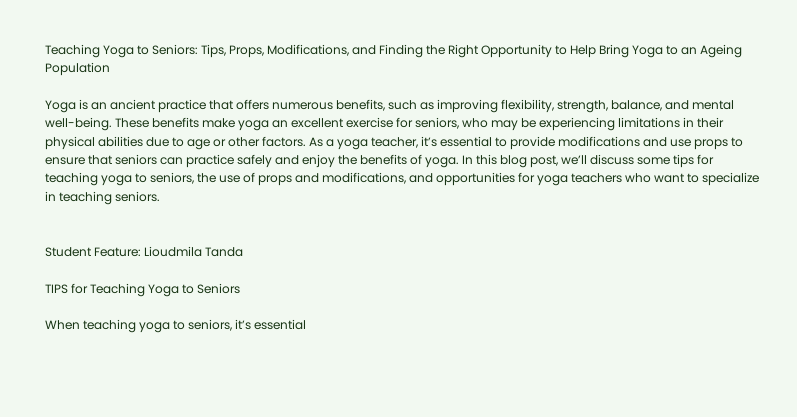Teaching Yoga to Seniors: Tips, Props, Modifications, and Finding the Right Opportunity to Help Bring Yoga to an Ageing Population

Yoga is an ancient practice that offers numerous benefits, such as improving flexibility, strength, balance, and mental well-being. These benefits make yoga an excellent exercise for seniors, who may be experiencing limitations in their physical abilities due to age or other factors. As a yoga teacher, it’s essential to provide modifications and use props to ensure that seniors can practice safely and enjoy the benefits of yoga. In this blog post, we’ll discuss some tips for teaching yoga to seniors, the use of props and modifications, and opportunities for yoga teachers who want to specialize in teaching seniors.


Student Feature: Lioudmila Tanda

TIPS for Teaching Yoga to Seniors

When teaching yoga to seniors, it’s essential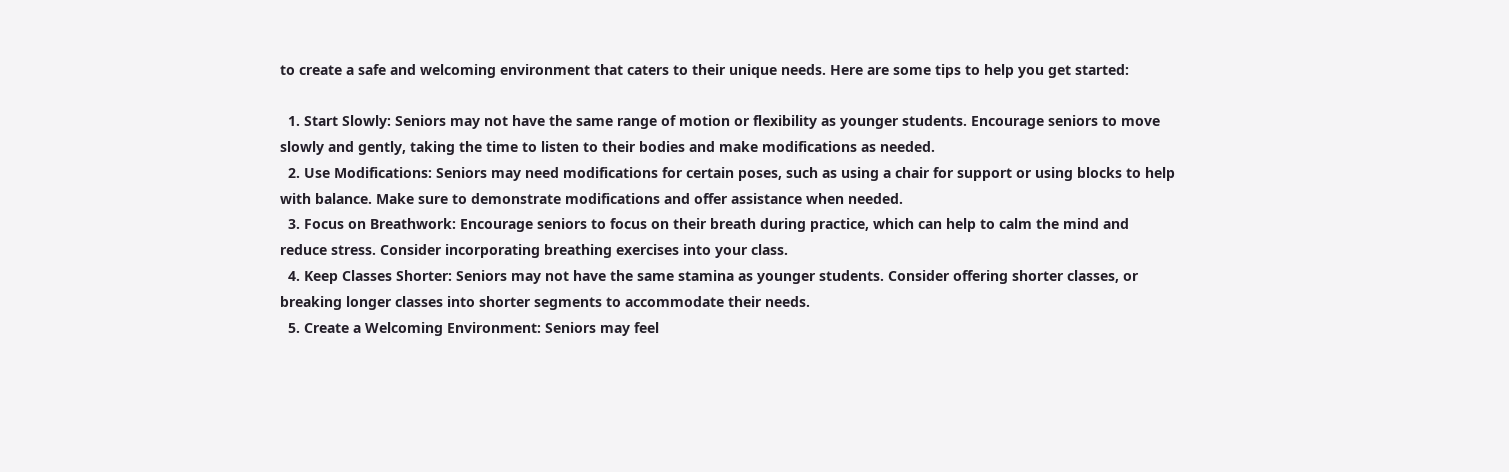to create a safe and welcoming environment that caters to their unique needs. Here are some tips to help you get started:

  1. Start Slowly: Seniors may not have the same range of motion or flexibility as younger students. Encourage seniors to move slowly and gently, taking the time to listen to their bodies and make modifications as needed.
  2. Use Modifications: Seniors may need modifications for certain poses, such as using a chair for support or using blocks to help with balance. Make sure to demonstrate modifications and offer assistance when needed.
  3. Focus on Breathwork: Encourage seniors to focus on their breath during practice, which can help to calm the mind and reduce stress. Consider incorporating breathing exercises into your class.
  4. Keep Classes Shorter: Seniors may not have the same stamina as younger students. Consider offering shorter classes, or breaking longer classes into shorter segments to accommodate their needs.
  5. Create a Welcoming Environment: Seniors may feel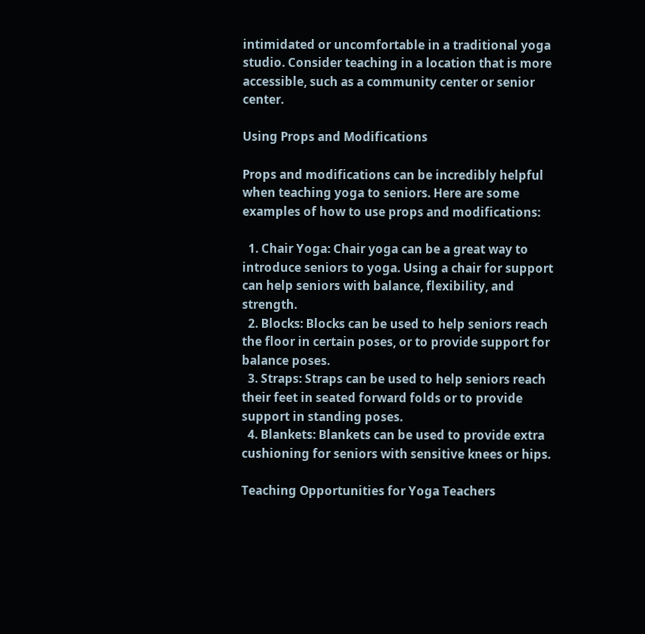intimidated or uncomfortable in a traditional yoga studio. Consider teaching in a location that is more accessible, such as a community center or senior center.

Using Props and Modifications

Props and modifications can be incredibly helpful when teaching yoga to seniors. Here are some examples of how to use props and modifications:

  1. Chair Yoga: Chair yoga can be a great way to introduce seniors to yoga. Using a chair for support can help seniors with balance, flexibility, and strength.
  2. Blocks: Blocks can be used to help seniors reach the floor in certain poses, or to provide support for balance poses.
  3. Straps: Straps can be used to help seniors reach their feet in seated forward folds or to provide support in standing poses.
  4. Blankets: Blankets can be used to provide extra cushioning for seniors with sensitive knees or hips.

Teaching Opportunities for Yoga Teachers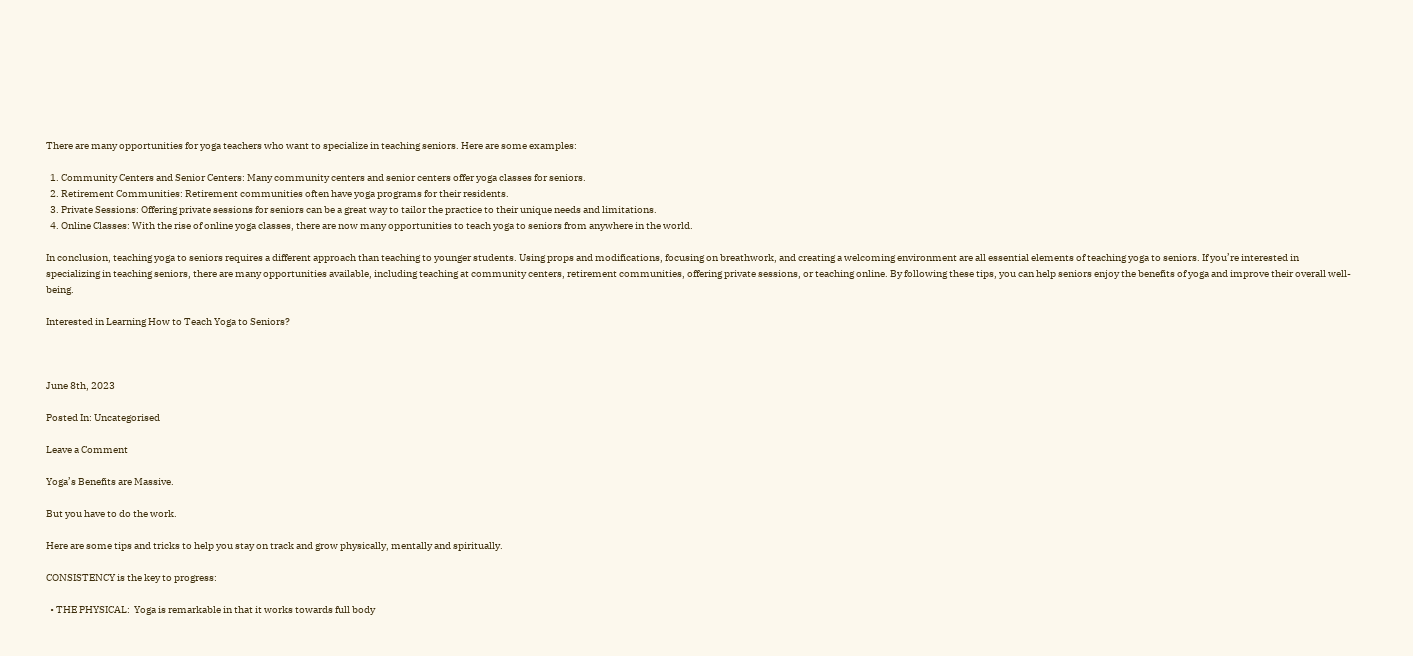There are many opportunities for yoga teachers who want to specialize in teaching seniors. Here are some examples:

  1. Community Centers and Senior Centers: Many community centers and senior centers offer yoga classes for seniors.
  2. Retirement Communities: Retirement communities often have yoga programs for their residents.
  3. Private Sessions: Offering private sessions for seniors can be a great way to tailor the practice to their unique needs and limitations.
  4. Online Classes: With the rise of online yoga classes, there are now many opportunities to teach yoga to seniors from anywhere in the world.

In conclusion, teaching yoga to seniors requires a different approach than teaching to younger students. Using props and modifications, focusing on breathwork, and creating a welcoming environment are all essential elements of teaching yoga to seniors. If you’re interested in specializing in teaching seniors, there are many opportunities available, including teaching at community centers, retirement communities, offering private sessions, or teaching online. By following these tips, you can help seniors enjoy the benefits of yoga and improve their overall well-being.

Interested in Learning How to Teach Yoga to Seniors?



June 8th, 2023

Posted In: Uncategorised

Leave a Comment

Yoga’s Benefits are Massive.

But you have to do the work.

Here are some tips and tricks to help you stay on track and grow physically, mentally and spiritually.

CONSISTENCY is the key to progress:

  • THE PHYSICAL:  Yoga is remarkable in that it works towards full body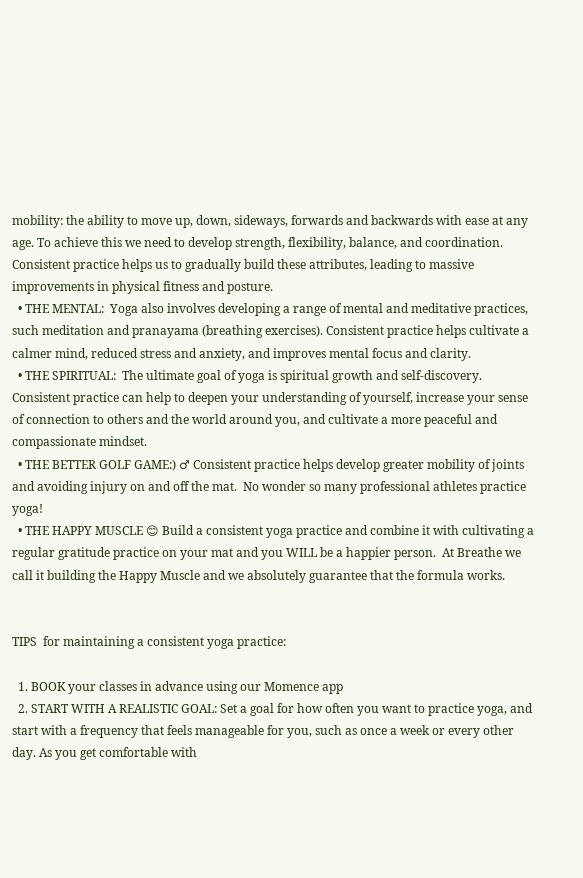mobility: the ability to move up, down, sideways, forwards and backwards with ease at any age. To achieve this we need to develop strength, flexibility, balance, and coordination. Consistent practice helps us to gradually build these attributes, leading to massive improvements in physical fitness and posture.
  • THE MENTAL:  Yoga also involves developing a range of mental and meditative practices, such meditation and pranayama (breathing exercises). Consistent practice helps cultivate a calmer mind, reduced stress and anxiety, and improves mental focus and clarity.
  • THE SPIRITUAL:  The ultimate goal of yoga is spiritual growth and self-discovery. Consistent practice can help to deepen your understanding of yourself, increase your sense of connection to others and the world around you, and cultivate a more peaceful and compassionate mindset.
  • THE BETTER GOLF GAME:) ♂ Consistent practice helps develop greater mobility of joints and avoiding injury on and off the mat.  No wonder so many professional athletes practice yoga!
  • THE HAPPY MUSCLE 😊 Build a consistent yoga practice and combine it with cultivating a regular gratitude practice on your mat and you WILL be a happier person.  At Breathe we call it building the Happy Muscle and we absolutely guarantee that the formula works.


TIPS  for maintaining a consistent yoga practice:

  1. BOOK your classes in advance using our Momence app
  2. START WITH A REALISTIC GOAL: Set a goal for how often you want to practice yoga, and start with a frequency that feels manageable for you, such as once a week or every other day. As you get comfortable with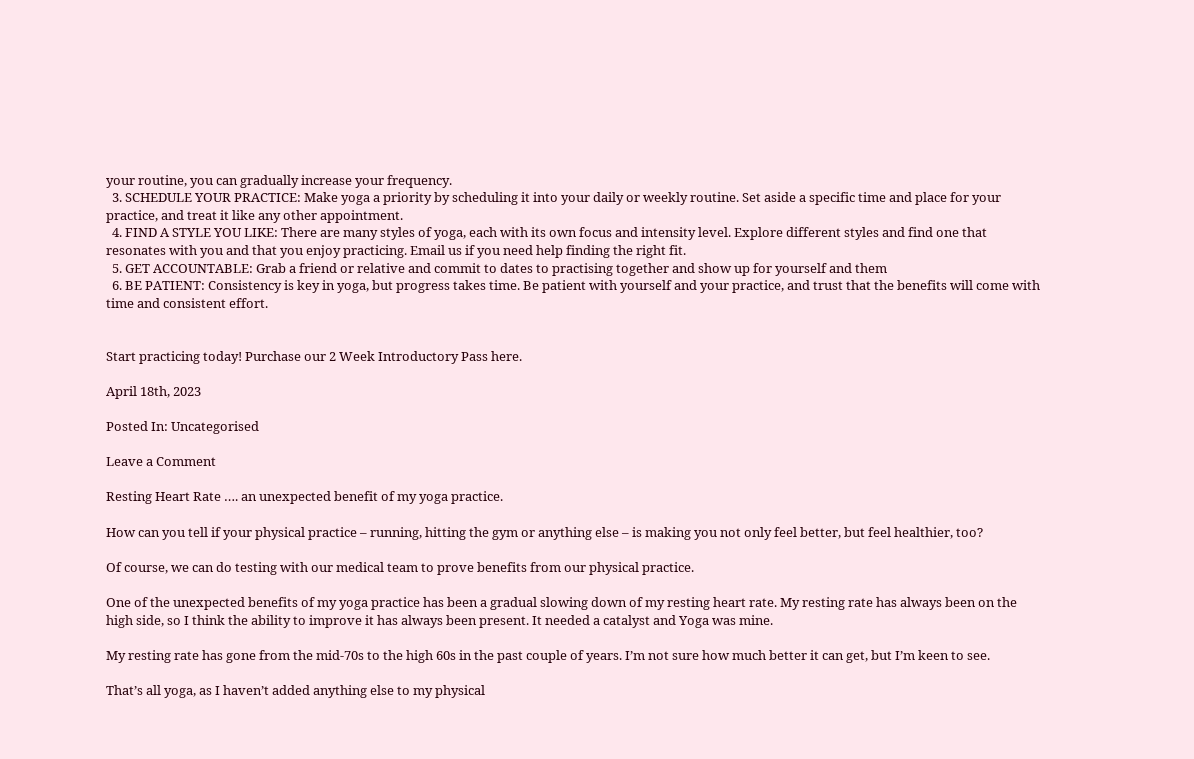your routine, you can gradually increase your frequency.
  3. SCHEDULE YOUR PRACTICE: Make yoga a priority by scheduling it into your daily or weekly routine. Set aside a specific time and place for your practice, and treat it like any other appointment.
  4. FIND A STYLE YOU LIKE: There are many styles of yoga, each with its own focus and intensity level. Explore different styles and find one that resonates with you and that you enjoy practicing. Email us if you need help finding the right fit.
  5. GET ACCOUNTABLE: Grab a friend or relative and commit to dates to practising together and show up for yourself and them
  6. BE PATIENT: Consistency is key in yoga, but progress takes time. Be patient with yourself and your practice, and trust that the benefits will come with time and consistent effort.


Start practicing today! Purchase our 2 Week Introductory Pass here.

April 18th, 2023

Posted In: Uncategorised

Leave a Comment

Resting Heart Rate …. an unexpected benefit of my yoga practice.

How can you tell if your physical practice – running, hitting the gym or anything else – is making you not only feel better, but feel healthier, too?

Of course, we can do testing with our medical team to prove benefits from our physical practice.

One of the unexpected benefits of my yoga practice has been a gradual slowing down of my resting heart rate. My resting rate has always been on the high side, so I think the ability to improve it has always been present. It needed a catalyst and Yoga was mine.

My resting rate has gone from the mid-70s to the high 60s in the past couple of years. I’m not sure how much better it can get, but I’m keen to see.

That’s all yoga, as I haven’t added anything else to my physical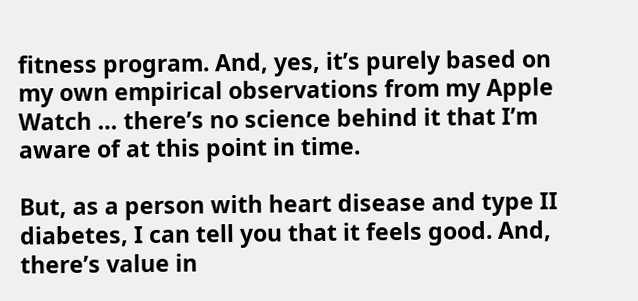fitness program. And, yes, it’s purely based on my own empirical observations from my Apple Watch … there’s no science behind it that I’m aware of at this point in time.

But, as a person with heart disease and type II diabetes, I can tell you that it feels good. And, there’s value in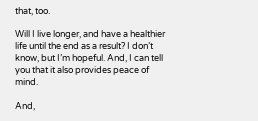that, too.

Will I live longer, and have a healthier life until the end as a result? I don’t know, but I’m hopeful. And, I can tell you that it also provides peace of mind.

And,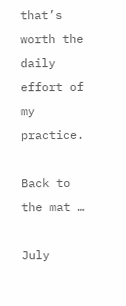that’s worth the daily effort of my practice.

Back to the mat …

July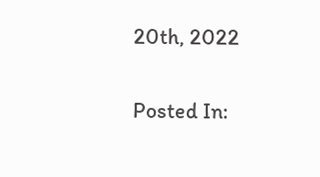20th, 2022

Posted In: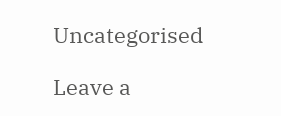Uncategorised

Leave a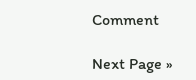Comment

Next Page »